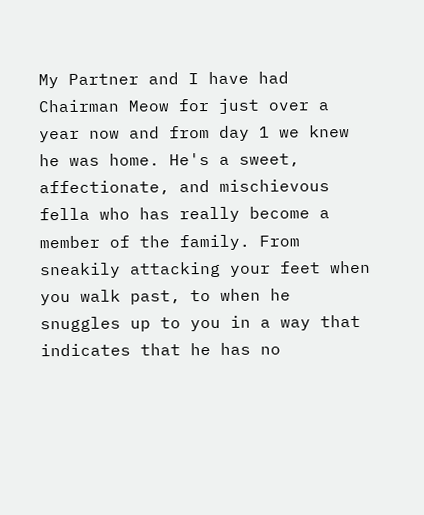My Partner and I have had Chairman Meow for just over a year now and from day 1 we knew he was home. He's a sweet, affectionate, and mischievous fella who has really become a member of the family. From sneakily attacking your feet when you walk past, to when he snuggles up to you in a way that indicates that he has no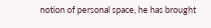notion of personal space, he has brought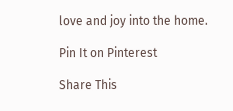love and joy into the home.

Pin It on Pinterest

Share This